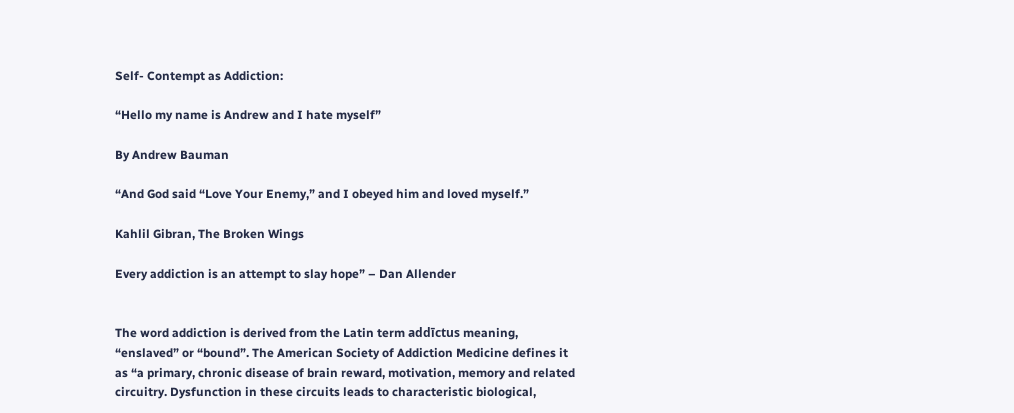Self- Contempt as Addiction:

“Hello my name is Andrew and I hate myself”

By Andrew Bauman

“And God said “Love Your Enemy,” and I obeyed him and loved myself.”

Kahlil Gibran, The Broken Wings

Every addiction is an attempt to slay hope” – Dan Allender


The word addiction is derived from the Latin term addīctus meaning, “enslaved” or “bound”. The American Society of Addiction Medicine defines it as “a primary, chronic disease of brain reward, motivation, memory and related circuitry. Dysfunction in these circuits leads to characteristic biological,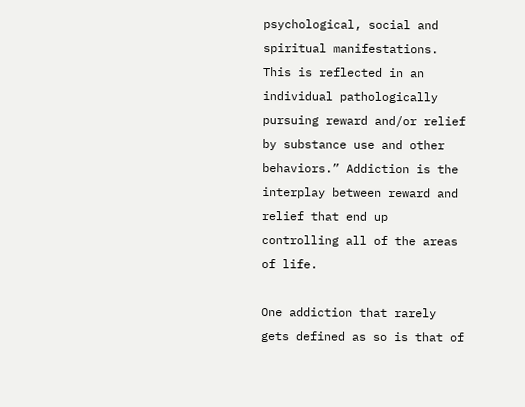psychological, social and spiritual manifestations. This is reflected in an individual pathologically pursuing reward and/or relief by substance use and other behaviors.” Addiction is the interplay between reward and relief that end up controlling all of the areas of life.

One addiction that rarely gets defined as so is that of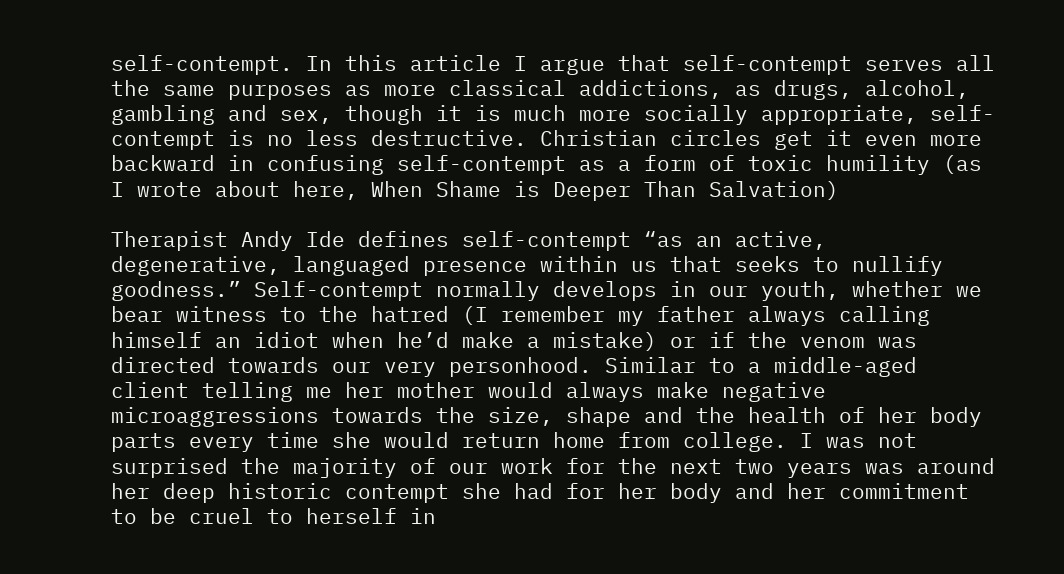self-contempt. In this article I argue that self-contempt serves all the same purposes as more classical addictions, as drugs, alcohol, gambling and sex, though it is much more socially appropriate, self- contempt is no less destructive. Christian circles get it even more backward in confusing self-contempt as a form of toxic humility (as I wrote about here, When Shame is Deeper Than Salvation)

Therapist Andy Ide defines self-contempt “as an active, degenerative, languaged presence within us that seeks to nullify goodness.” Self-contempt normally develops in our youth, whether we bear witness to the hatred (I remember my father always calling himself an idiot when he’d make a mistake) or if the venom was directed towards our very personhood. Similar to a middle-aged client telling me her mother would always make negative microaggressions towards the size, shape and the health of her body parts every time she would return home from college. I was not surprised the majority of our work for the next two years was around her deep historic contempt she had for her body and her commitment to be cruel to herself in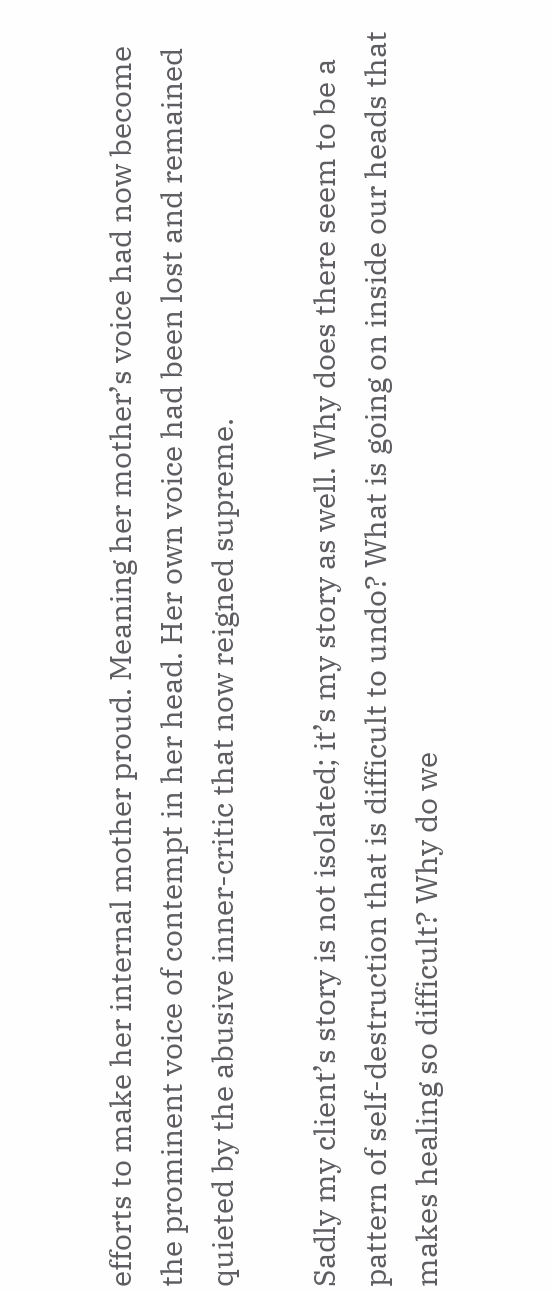efforts to make her internal mother proud. Meaning her mother’s voice had now become the prominent voice of contempt in her head. Her own voice had been lost and remained quieted by the abusive inner-critic that now reigned supreme.

Sadly my client’s story is not isolated; it’s my story as well. Why does there seem to be a pattern of self-destruction that is difficult to undo? What is going on inside our heads that makes healing so difficult? Why do we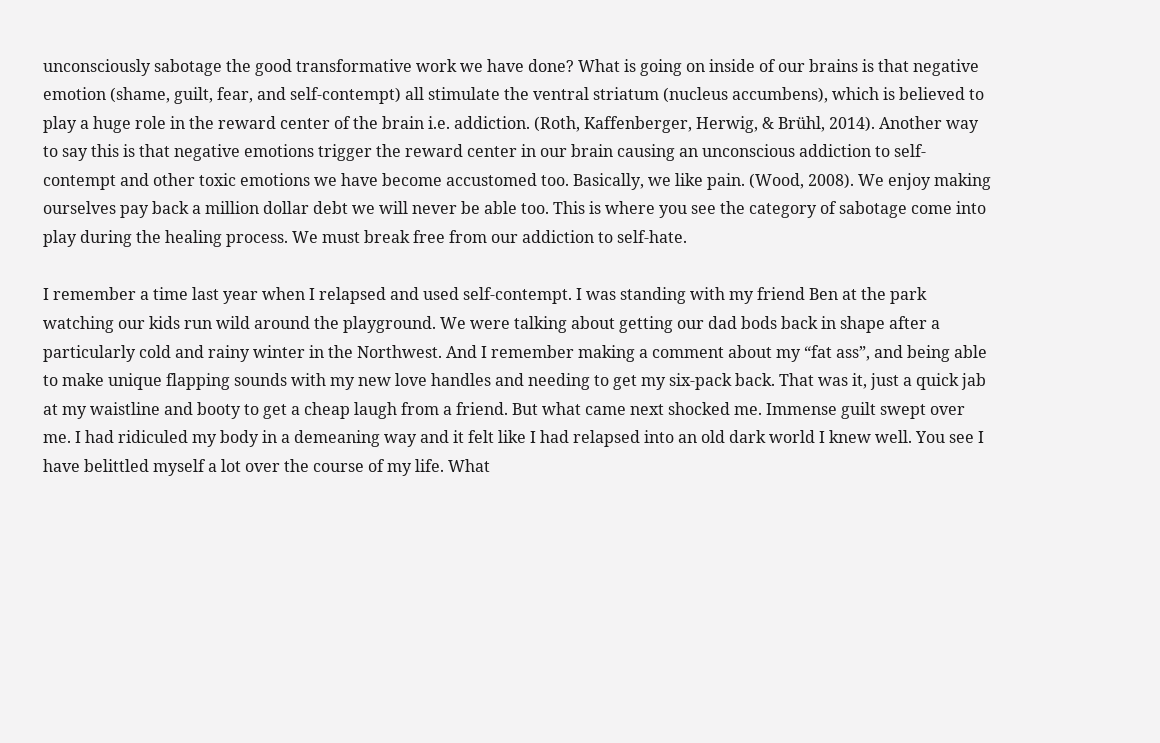unconsciously sabotage the good transformative work we have done? What is going on inside of our brains is that negative emotion (shame, guilt, fear, and self-contempt) all stimulate the ventral striatum (nucleus accumbens), which is believed to play a huge role in the reward center of the brain i.e. addiction. (Roth, Kaffenberger, Herwig, & Brühl, 2014). Another way to say this is that negative emotions trigger the reward center in our brain causing an unconscious addiction to self-contempt and other toxic emotions we have become accustomed too. Basically, we like pain. (Wood, 2008). We enjoy making ourselves pay back a million dollar debt we will never be able too. This is where you see the category of sabotage come into play during the healing process. We must break free from our addiction to self-hate.

I remember a time last year when I relapsed and used self-contempt. I was standing with my friend Ben at the park watching our kids run wild around the playground. We were talking about getting our dad bods back in shape after a particularly cold and rainy winter in the Northwest. And I remember making a comment about my “fat ass”, and being able to make unique flapping sounds with my new love handles and needing to get my six-pack back. That was it, just a quick jab at my waistline and booty to get a cheap laugh from a friend. But what came next shocked me. Immense guilt swept over me. I had ridiculed my body in a demeaning way and it felt like I had relapsed into an old dark world I knew well. You see I have belittled myself a lot over the course of my life. What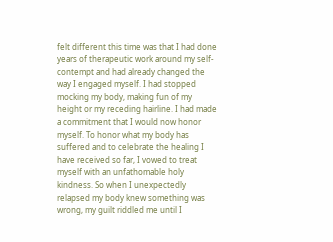felt different this time was that I had done years of therapeutic work around my self-contempt and had already changed the way I engaged myself. I had stopped mocking my body, making fun of my height or my receding hairline. I had made a commitment that I would now honor myself. To honor what my body has suffered and to celebrate the healing I have received so far, I vowed to treat myself with an unfathomable holy kindness. So when I unexpectedly relapsed my body knew something was wrong, my guilt riddled me until I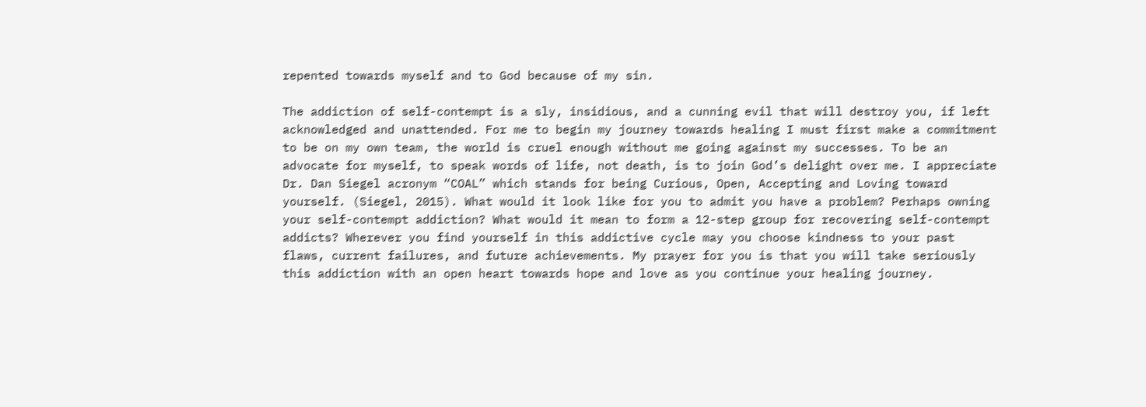repented towards myself and to God because of my sin.

The addiction of self-contempt is a sly, insidious, and a cunning evil that will destroy you, if left acknowledged and unattended. For me to begin my journey towards healing I must first make a commitment to be on my own team, the world is cruel enough without me going against my successes. To be an advocate for myself, to speak words of life, not death, is to join God’s delight over me. I appreciate Dr. Dan Siegel acronym “COAL” which stands for being Curious, Open, Accepting and Loving toward yourself. (Siegel, 2015). What would it look like for you to admit you have a problem? Perhaps owning your self-contempt addiction? What would it mean to form a 12-step group for recovering self-contempt addicts? Wherever you find yourself in this addictive cycle may you choose kindness to your past flaws, current failures, and future achievements. My prayer for you is that you will take seriously this addiction with an open heart towards hope and love as you continue your healing journey.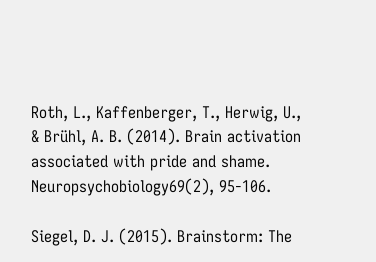Roth, L., Kaffenberger, T., Herwig, U., & Brühl, A. B. (2014). Brain activation associated with pride and shame. Neuropsychobiology69(2), 95-106.

Siegel, D. J. (2015). Brainstorm: The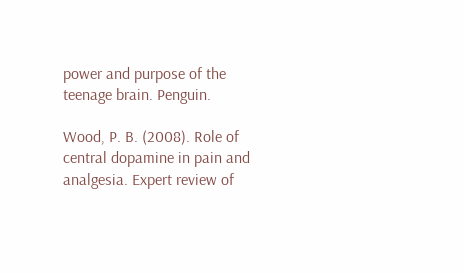power and purpose of the teenage brain. Penguin.

Wood, P. B. (2008). Role of central dopamine in pain and analgesia. Expert review of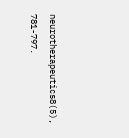neurotherapeutics8(5), 781-797.